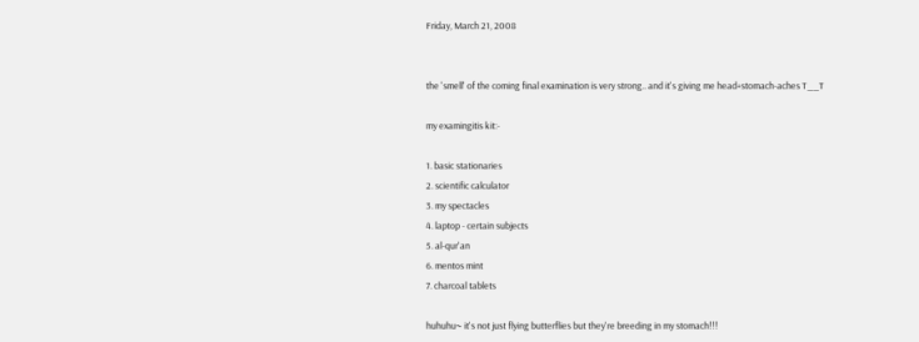Friday, March 21, 2008


the 'smell' of the coming final examination is very strong.. and it's giving me head+stomach-aches T__T

my examingitis kit:-

1. basic stationaries
2. scientific calculator
3. my spectacles
4. laptop - certain subjects
5. al-qur'an
6. mentos mint
7. charcoal tablets

huhuhu~ it's not just flying butterflies but they're breeding in my stomach!!!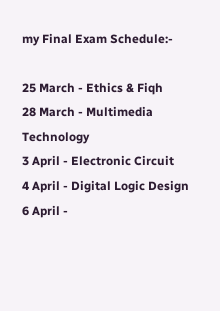my Final Exam Schedule:-

25 March - Ethics & Fiqh
28 March - Multimedia Technology
3 April - Electronic Circuit
4 April - Digital Logic Design
6 April -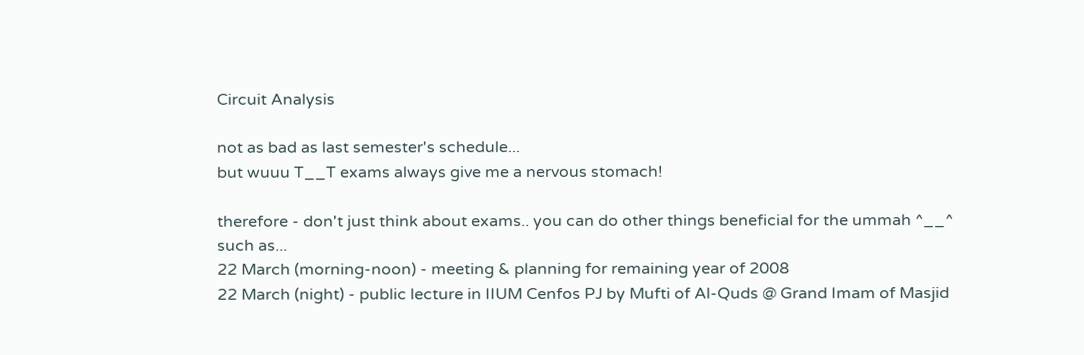Circuit Analysis

not as bad as last semester's schedule...
but wuuu T__T exams always give me a nervous stomach!

therefore - don't just think about exams.. you can do other things beneficial for the ummah ^__^
such as...
22 March (morning-noon) - meeting & planning for remaining year of 2008
22 March (night) - public lecture in IIUM Cenfos PJ by Mufti of Al-Quds @ Grand Imam of Masjid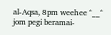al-Aqsa, 8pm weehee ^__^ jom pegi beramai-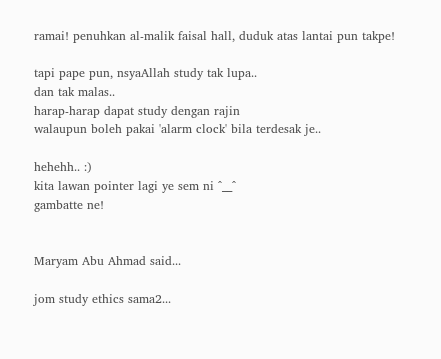ramai! penuhkan al-malik faisal hall, duduk atas lantai pun takpe!

tapi pape pun, nsyaAllah study tak lupa..
dan tak malas..
harap-harap dapat study dengan rajin
walaupun boleh pakai 'alarm clock' bila terdesak je..

hehehh.. :)
kita lawan pointer lagi ye sem ni ^__^
gambatte ne!


Maryam Abu Ahmad said...

jom study ethics sama2...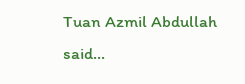Tuan Azmil Abdullah said...